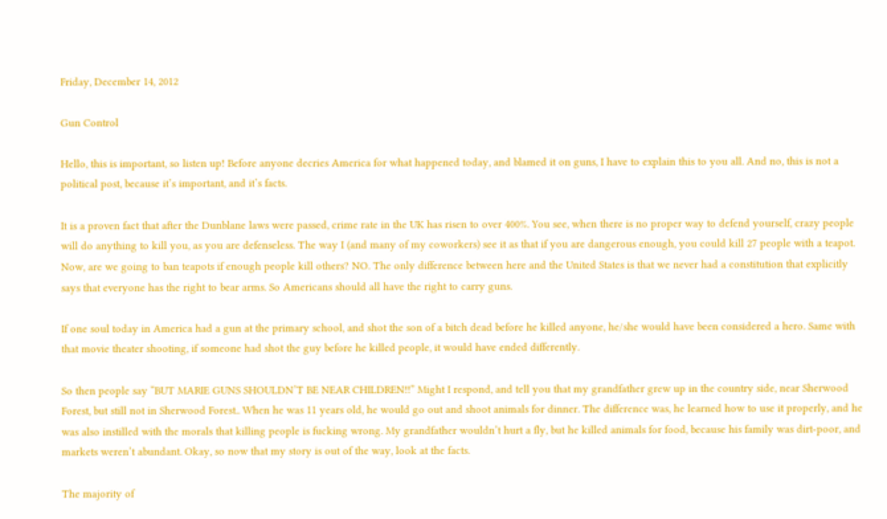Friday, December 14, 2012

Gun Control

Hello, this is important, so listen up! Before anyone decries America for what happened today, and blamed it on guns, I have to explain this to you all. And no, this is not a political post, because it’s important, and it’s facts.

It is a proven fact that after the Dunblane laws were passed, crime rate in the UK has risen to over 400%. You see, when there is no proper way to defend yourself, crazy people will do anything to kill you, as you are defenseless. The way I (and many of my coworkers) see it as that if you are dangerous enough, you could kill 27 people with a teapot. Now, are we going to ban teapots if enough people kill others? NO. The only difference between here and the United States is that we never had a constitution that explicitly says that everyone has the right to bear arms. So Americans should all have the right to carry guns.

If one soul today in America had a gun at the primary school, and shot the son of a bitch dead before he killed anyone, he/she would have been considered a hero. Same with that movie theater shooting, if someone had shot the guy before he killed people, it would have ended differently.

So then people say “BUT MARIE GUNS SHOULDN’T BE NEAR CHILDREN!!” Might I respond, and tell you that my grandfather grew up in the country side, near Sherwood Forest, but still not in Sherwood Forest.. When he was 11 years old, he would go out and shoot animals for dinner. The difference was, he learned how to use it properly, and he was also instilled with the morals that killing people is fucking wrong. My grandfather wouldn’t hurt a fly, but he killed animals for food, because his family was dirt-poor, and markets weren’t abundant. Okay, so now that my story is out of the way, look at the facts.

The majority of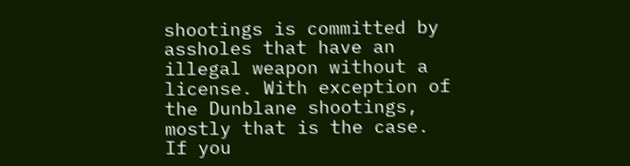shootings is committed by assholes that have an illegal weapon without a license. With exception of the Dunblane shootings, mostly that is the case. If you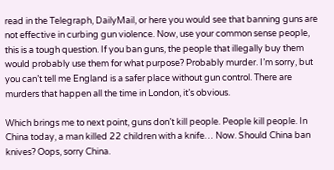read in the Telegraph, DailyMail, or here you would see that banning guns are not effective in curbing gun violence. Now, use your common sense people, this is a tough question. If you ban guns, the people that illegally buy them would probably use them for what purpose? Probably murder. I’m sorry, but you can’t tell me England is a safer place without gun control. There are murders that happen all the time in London, it’s obvious.

Which brings me to next point, guns don’t kill people. People kill people. In China today, a man killed 22 children with a knife… Now. Should China ban knives? Oops, sorry China.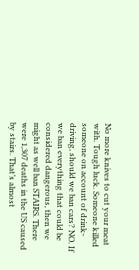No more knives to cut your meat with. Tough luck. Someone killed someone on account of drink-driving, should we ban cars? NO. If we ban everything that could be considered dangerous, then we might as well ban STAIRS. There were 1,307 deaths in the US caused by stairs. That’s almost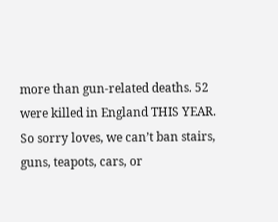more than gun-related deaths. 52 were killed in England THIS YEAR. So sorry loves, we can’t ban stairs, guns, teapots, cars, or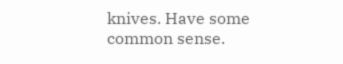knives. Have some common sense.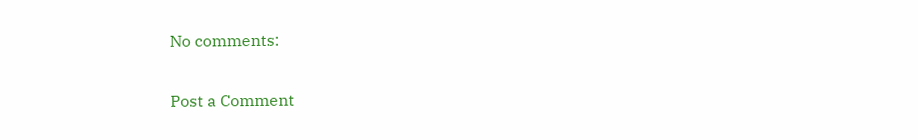No comments:

Post a Comment